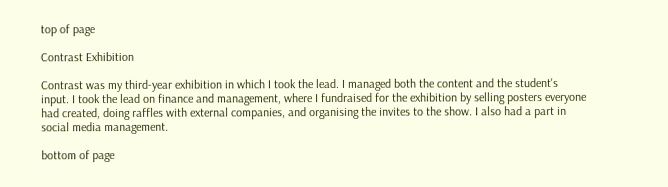top of page

Contrast Exhibition

Contrast was my third-year exhibition in which I took the lead. I managed both the content and the student's input. I took the lead on finance and management, where I fundraised for the exhibition by selling posters everyone had created, doing raffles with external companies, and organising the invites to the show. I also had a part in social media management.

bottom of page